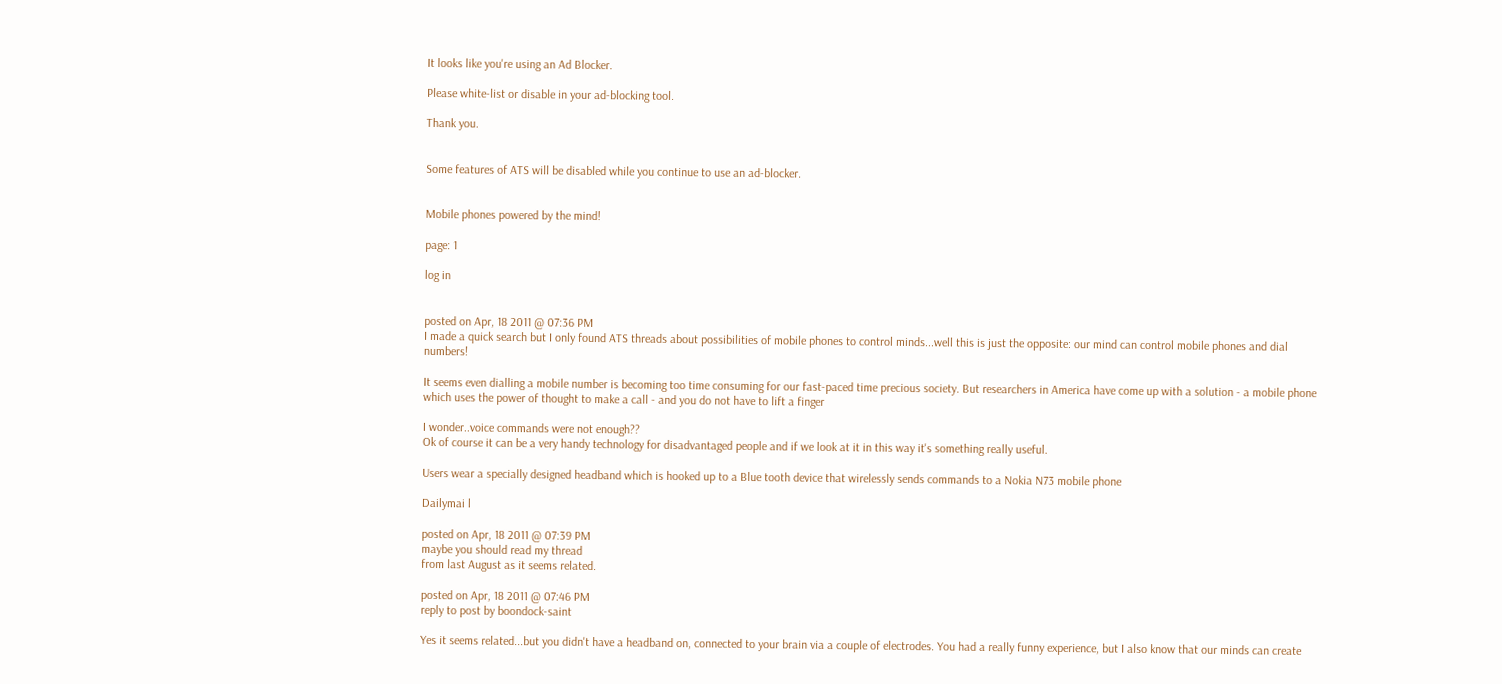It looks like you're using an Ad Blocker.

Please white-list or disable in your ad-blocking tool.

Thank you.


Some features of ATS will be disabled while you continue to use an ad-blocker.


Mobile phones powered by the mind!

page: 1

log in


posted on Apr, 18 2011 @ 07:36 PM
I made a quick search but I only found ATS threads about possibilities of mobile phones to control minds...well this is just the opposite: our mind can control mobile phones and dial numbers!

It seems even dialling a mobile number is becoming too time consuming for our fast-paced time precious society. But researchers in America have come up with a solution - a mobile phone which uses the power of thought to make a call - and you do not have to lift a finger

I wonder..voice commands were not enough??
Ok of course it can be a very handy technology for disadvantaged people and if we look at it in this way it's something really useful.

Users wear a specially designed headband which is hooked up to a Blue tooth device that wirelessly sends commands to a Nokia N73 mobile phone

Dailymai l

posted on Apr, 18 2011 @ 07:39 PM
maybe you should read my thread
from last August as it seems related.

posted on Apr, 18 2011 @ 07:46 PM
reply to post by boondock-saint

Yes it seems related...but you didn't have a headband on, connected to your brain via a couple of electrodes. You had a really funny experience, but I also know that our minds can create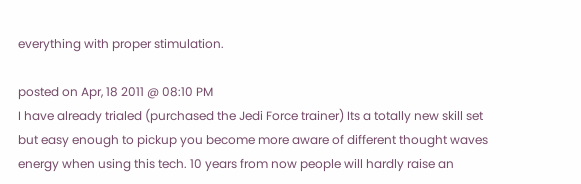everything with proper stimulation.

posted on Apr, 18 2011 @ 08:10 PM
I have already trialed (purchased the Jedi Force trainer) Its a totally new skill set but easy enough to pickup you become more aware of different thought waves energy when using this tech. 10 years from now people will hardly raise an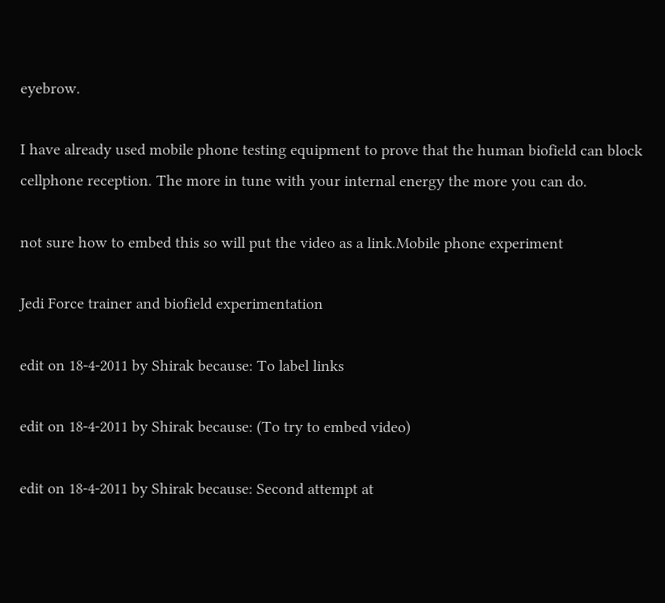eyebrow.

I have already used mobile phone testing equipment to prove that the human biofield can block cellphone reception. The more in tune with your internal energy the more you can do.

not sure how to embed this so will put the video as a link.Mobile phone experiment

Jedi Force trainer and biofield experimentation

edit on 18-4-2011 by Shirak because: To label links

edit on 18-4-2011 by Shirak because: (To try to embed video)

edit on 18-4-2011 by Shirak because: Second attempt at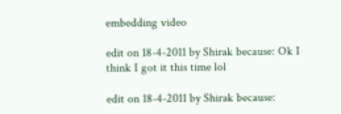embedding video

edit on 18-4-2011 by Shirak because: Ok I think I got it this time lol

edit on 18-4-2011 by Shirak because: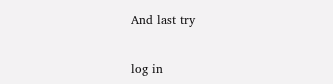And last try


log in